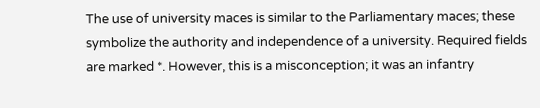The use of university maces is similar to the Parliamentary maces; these symbolize the authority and independence of a university. Required fields are marked *. However, this is a misconception; it was an infantry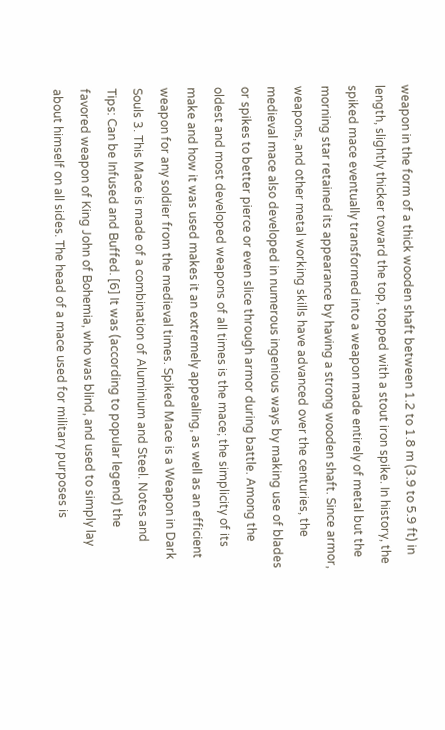weapon in the form of a thick wooden shaft between 1.2 to 1.8 m (3.9 to 5.9 ft) in length, slightly thicker toward the top, topped with a stout iron spike. In history, the spiked mace eventually transformed into a weapon made entirely of metal but the morning star retained its appearance by having a strong wooden shaft. Since armor, weapons, and other metal working skills have advanced over the centuries, the medieval mace also developed in numerous ingenious ways by making use of blades or spikes to better pierce or even slice through armor during battle. Among the oldest and most developed weapons of all times is the mace; the simplicity of its make and how it was used makes it an extremely appealing, as well as an efficient weapon for any soldier from the medieval times. Spiked Mace is a Weapon in Dark Souls 3. This Mace is made of a combination of Aluminium and Steel. Notes and Tips: Can be Infused and Buffed. [6] It was (according to popular legend) the favored weapon of King John of Bohemia, who was blind, and used to simply lay about himself on all sides. The head of a mace used for military purposes is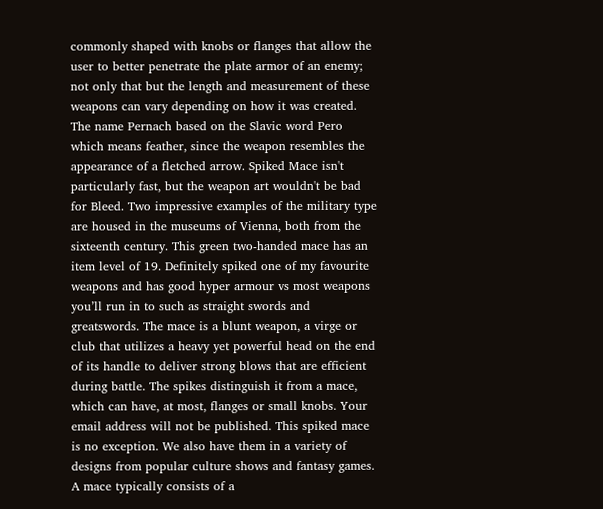commonly shaped with knobs or flanges that allow the user to better penetrate the plate armor of an enemy; not only that but the length and measurement of these weapons can vary depending on how it was created. The name Pernach based on the Slavic word Pero which means feather, since the weapon resembles the appearance of a fletched arrow. Spiked Mace isn't particularly fast, but the weapon art wouldn't be bad for Bleed. Two impressive examples of the military type are housed in the museums of Vienna, both from the sixteenth century. This green two-handed mace has an item level of 19. Definitely spiked one of my favourite weapons and has good hyper armour vs most weapons you’ll run in to such as straight swords and greatswords. The mace is a blunt weapon, a virge or club that utilizes a heavy yet powerful head on the end of its handle to deliver strong blows that are efficient during battle. The spikes distinguish it from a mace, which can have, at most, flanges or small knobs. Your email address will not be published. This spiked mace is no exception. We also have them in a variety of designs from popular culture shows and fantasy games. A mace typically consists of a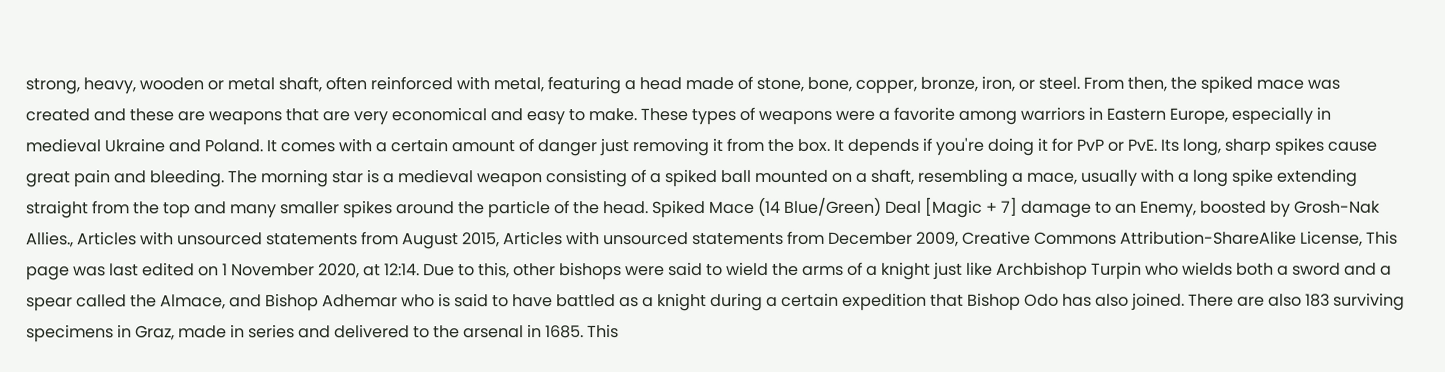strong, heavy, wooden or metal shaft, often reinforced with metal, featuring a head made of stone, bone, copper, bronze, iron, or steel. From then, the spiked mace was created and these are weapons that are very economical and easy to make. These types of weapons were a favorite among warriors in Eastern Europe, especially in medieval Ukraine and Poland. It comes with a certain amount of danger just removing it from the box. It depends if you're doing it for PvP or PvE. Its long, sharp spikes cause great pain and bleeding. The morning star is a medieval weapon consisting of a spiked ball mounted on a shaft, resembling a mace, usually with a long spike extending straight from the top and many smaller spikes around the particle of the head. Spiked Mace (14 Blue/Green) Deal [Magic + 7] damage to an Enemy, boosted by Grosh-Nak Allies., Articles with unsourced statements from August 2015, Articles with unsourced statements from December 2009, Creative Commons Attribution-ShareAlike License, This page was last edited on 1 November 2020, at 12:14. Due to this, other bishops were said to wield the arms of a knight just like Archbishop Turpin who wields both a sword and a spear called the Almace, and Bishop Adhemar who is said to have battled as a knight during a certain expedition that Bishop Odo has also joined. There are also 183 surviving specimens in Graz, made in series and delivered to the arsenal in 1685. This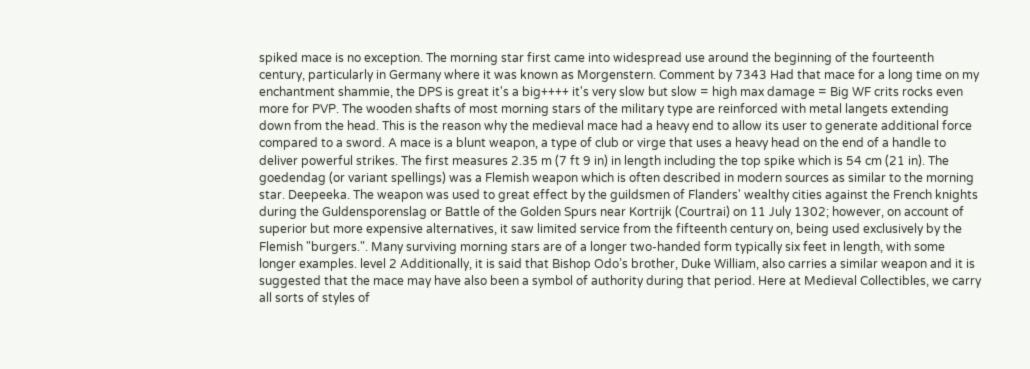spiked mace is no exception. The morning star first came into widespread use around the beginning of the fourteenth century, particularly in Germany where it was known as Morgenstern. Comment by 7343 Had that mace for a long time on my enchantment shammie, the DPS is great it's a big++++ it's very slow but slow = high max damage = Big WF crits rocks even more for PVP. The wooden shafts of most morning stars of the military type are reinforced with metal langets extending down from the head. This is the reason why the medieval mace had a heavy end to allow its user to generate additional force compared to a sword. A mace is a blunt weapon, a type of club or virge that uses a heavy head on the end of a handle to deliver powerful strikes. The first measures 2.35 m (7 ft 9 in) in length including the top spike which is 54 cm (21 in). The goedendag (or variant spellings) was a Flemish weapon which is often described in modern sources as similar to the morning star. Deepeeka. The weapon was used to great effect by the guildsmen of Flanders' wealthy cities against the French knights during the Guldensporenslag or Battle of the Golden Spurs near Kortrijk (Courtrai) on 11 July 1302; however, on account of superior but more expensive alternatives, it saw limited service from the fifteenth century on, being used exclusively by the Flemish "burgers.". Many surviving morning stars are of a longer two-handed form typically six feet in length, with some longer examples. level 2 Additionally, it is said that Bishop Odo’s brother, Duke William, also carries a similar weapon and it is suggested that the mace may have also been a symbol of authority during that period. Here at Medieval Collectibles, we carry all sorts of styles of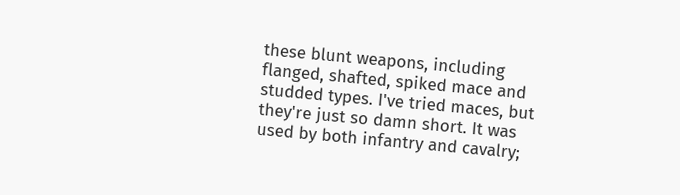these blunt weapons, including flanged, shafted, spiked mace and studded types. I've tried maces, but they're just so damn short. It was used by both infantry and cavalry;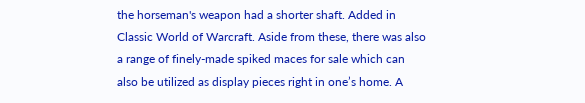the horseman's weapon had a shorter shaft. Added in Classic World of Warcraft. Aside from these, there was also a range of finely-made spiked maces for sale which can also be utilized as display pieces right in one’s home. A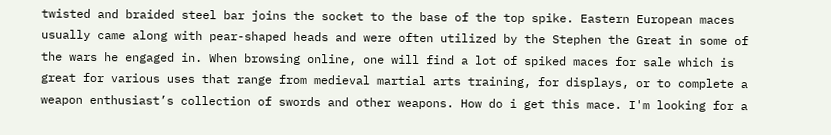twisted and braided steel bar joins the socket to the base of the top spike. Eastern European maces usually came along with pear-shaped heads and were often utilized by the Stephen the Great in some of the wars he engaged in. When browsing online, one will find a lot of spiked maces for sale which is great for various uses that range from medieval martial arts training, for displays, or to complete a weapon enthusiast’s collection of swords and other weapons. How do i get this mace. I'm looking for a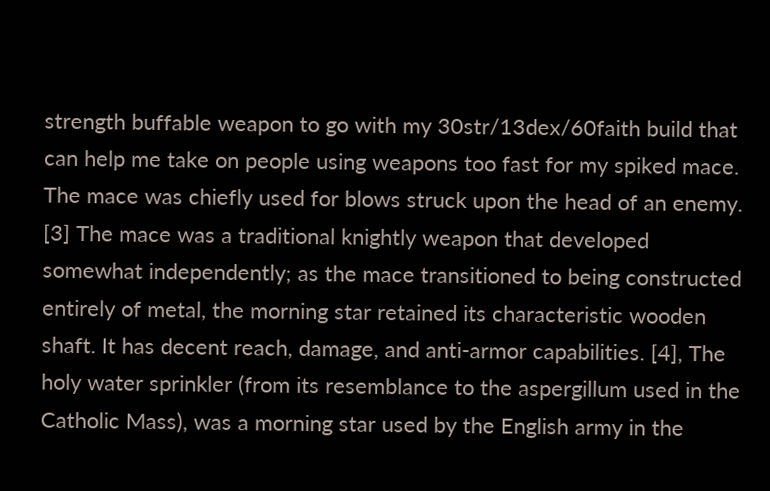strength buffable weapon to go with my 30str/13dex/60faith build that can help me take on people using weapons too fast for my spiked mace. The mace was chiefly used for blows struck upon the head of an enemy. [3] The mace was a traditional knightly weapon that developed somewhat independently; as the mace transitioned to being constructed entirely of metal, the morning star retained its characteristic wooden shaft. It has decent reach, damage, and anti-armor capabilities. [4], The holy water sprinkler (from its resemblance to the aspergillum used in the Catholic Mass), was a morning star used by the English army in the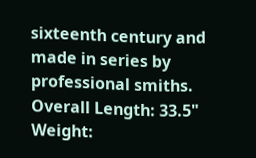sixteenth century and made in series by professional smiths. Overall Length: 33.5" Weight: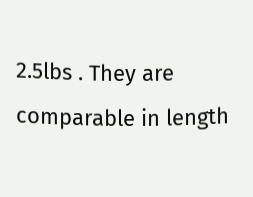2.5lbs . They are comparable in length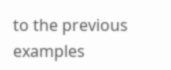to the previous examples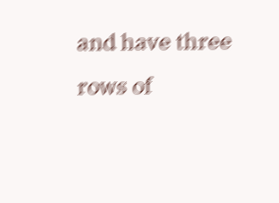and have three rows of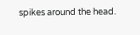spikes around the head.